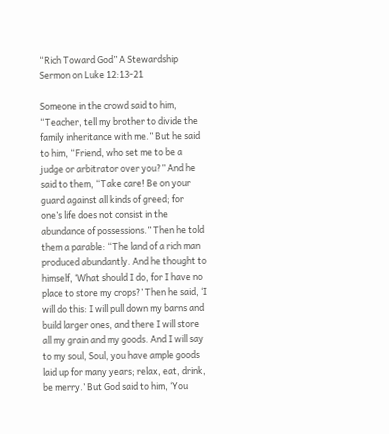“Rich Toward God” A Stewardship Sermon on Luke 12:13-21

Someone in the crowd said to him, “Teacher, tell my brother to divide the family inheritance with me.” But he said to him, “Friend, who set me to be a judge or arbitrator over you?” And he said to them, “Take care! Be on your guard against all kinds of greed; for one’s life does not consist in the abundance of possessions.” Then he told them a parable: “The land of a rich man produced abundantly. And he thought to himself, ‘What should I do, for I have no place to store my crops?’ Then he said, ‘I will do this: I will pull down my barns and build larger ones, and there I will store all my grain and my goods. And I will say to my soul, Soul, you have ample goods laid up for many years; relax, eat, drink, be merry.’ But God said to him, ‘You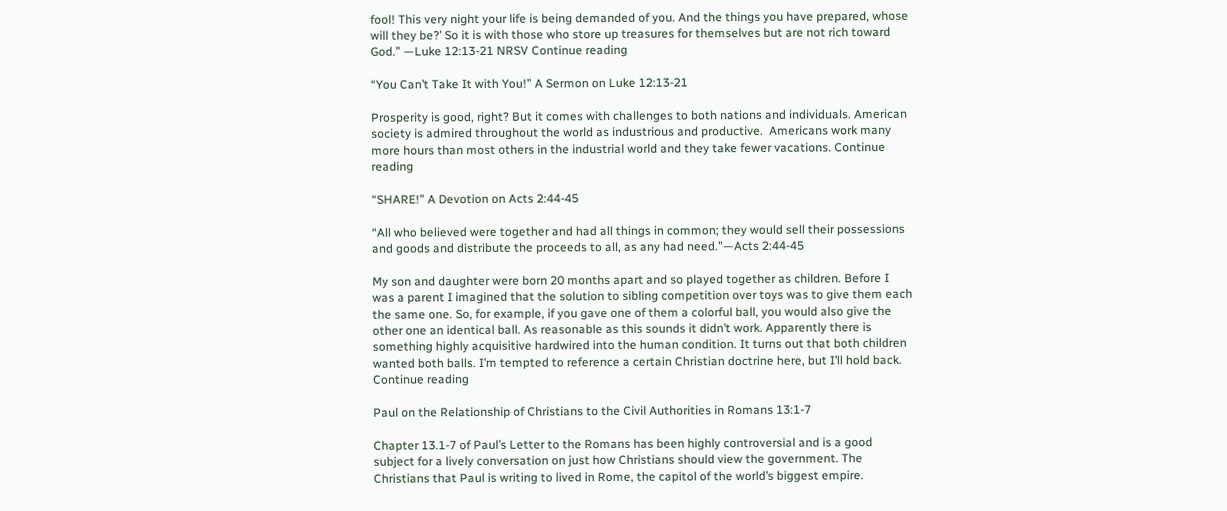fool! This very night your life is being demanded of you. And the things you have prepared, whose will they be?’ So it is with those who store up treasures for themselves but are not rich toward God.” —Luke 12:13-21 NRSV Continue reading

“You Can’t Take It with You!” A Sermon on Luke 12:13-21

Prosperity is good, right? But it comes with challenges to both nations and individuals. American society is admired throughout the world as industrious and productive.  Americans work many more hours than most others in the industrial world and they take fewer vacations. Continue reading

“SHARE!” A Devotion on Acts 2:44-45

“All who believed were together and had all things in common; they would sell their possessions and goods and distribute the proceeds to all, as any had need.”—Acts 2:44-45

My son and daughter were born 20 months apart and so played together as children. Before I was a parent I imagined that the solution to sibling competition over toys was to give them each the same one. So, for example, if you gave one of them a colorful ball, you would also give the other one an identical ball. As reasonable as this sounds it didn’t work. Apparently there is something highly acquisitive hardwired into the human condition. It turns out that both children wanted both balls. I’m tempted to reference a certain Christian doctrine here, but I’ll hold back. Continue reading

Paul on the Relationship of Christians to the Civil Authorities in Romans 13:1-7

Chapter 13.1-7 of Paul’s Letter to the Romans has been highly controversial and is a good subject for a lively conversation on just how Christians should view the government. The Christians that Paul is writing to lived in Rome, the capitol of the world’s biggest empire.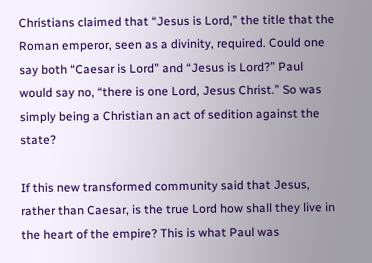Christians claimed that “Jesus is Lord,” the title that the Roman emperor, seen as a divinity, required. Could one say both “Caesar is Lord” and “Jesus is Lord?” Paul would say no, “there is one Lord, Jesus Christ.” So was simply being a Christian an act of sedition against the state?

If this new transformed community said that Jesus, rather than Caesar, is the true Lord how shall they live in the heart of the empire? This is what Paul was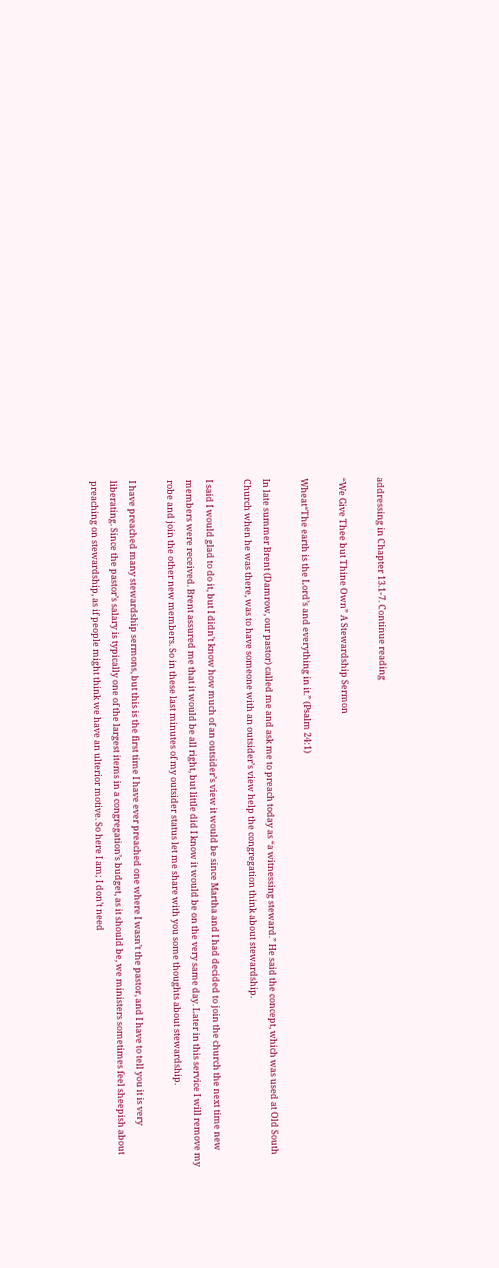addressing in Chapter 13.1-7. Continue reading

“We Give Thee but Thine Own” A Stewardship Sermon

Wheat“The earth is the Lord’s and everything in it.” (Psalm 24:1)

In late summer Brent (Damrow, our pastor) called me and ask me to preach today as “a witnessing steward.” He said the concept, which was used at Old South Church when he was there, was to have someone with an outsider’s view help the congregation think about stewardship.

I said I would glad to do it, but I didn’t know how much of an outsider’s view it would be since Martha and I had decided to join the church the next time new members were received. Brent assured me that it would be all right, but little did I know it would be on the very same day. Later in this service I will remove my robe and join the other new members. So in these last minutes of my outsider status let me share with you some thoughts about stewardship.

I have preached many stewardship sermons, but this is the first time I have ever preached one where I wasn’t the pastor, and I have to tell you it is very liberating. Since the pastor’s salary is typically one of the largest items in a congregation’s budget, as it should be, we ministers sometimes feel sheepish about preaching on stewardship, as if people might think we have an ulterior motive. So here I am; I don’t need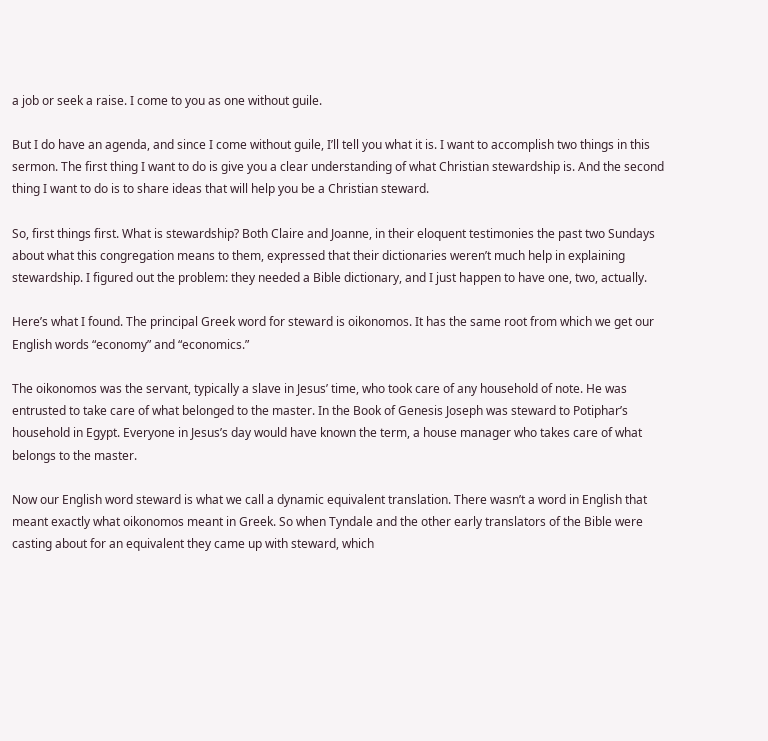a job or seek a raise. I come to you as one without guile.

But I do have an agenda, and since I come without guile, I’ll tell you what it is. I want to accomplish two things in this sermon. The first thing I want to do is give you a clear understanding of what Christian stewardship is. And the second thing I want to do is to share ideas that will help you be a Christian steward.

So, first things first. What is stewardship? Both Claire and Joanne, in their eloquent testimonies the past two Sundays about what this congregation means to them, expressed that their dictionaries weren’t much help in explaining stewardship. I figured out the problem: they needed a Bible dictionary, and I just happen to have one, two, actually.

Here’s what I found. The principal Greek word for steward is oikonomos. It has the same root from which we get our English words “economy” and “economics.”

The oikonomos was the servant, typically a slave in Jesus’ time, who took care of any household of note. He was entrusted to take care of what belonged to the master. In the Book of Genesis Joseph was steward to Potiphar’s household in Egypt. Everyone in Jesus’s day would have known the term, a house manager who takes care of what belongs to the master.

Now our English word steward is what we call a dynamic equivalent translation. There wasn’t a word in English that meant exactly what oikonomos meant in Greek. So when Tyndale and the other early translators of the Bible were casting about for an equivalent they came up with steward, which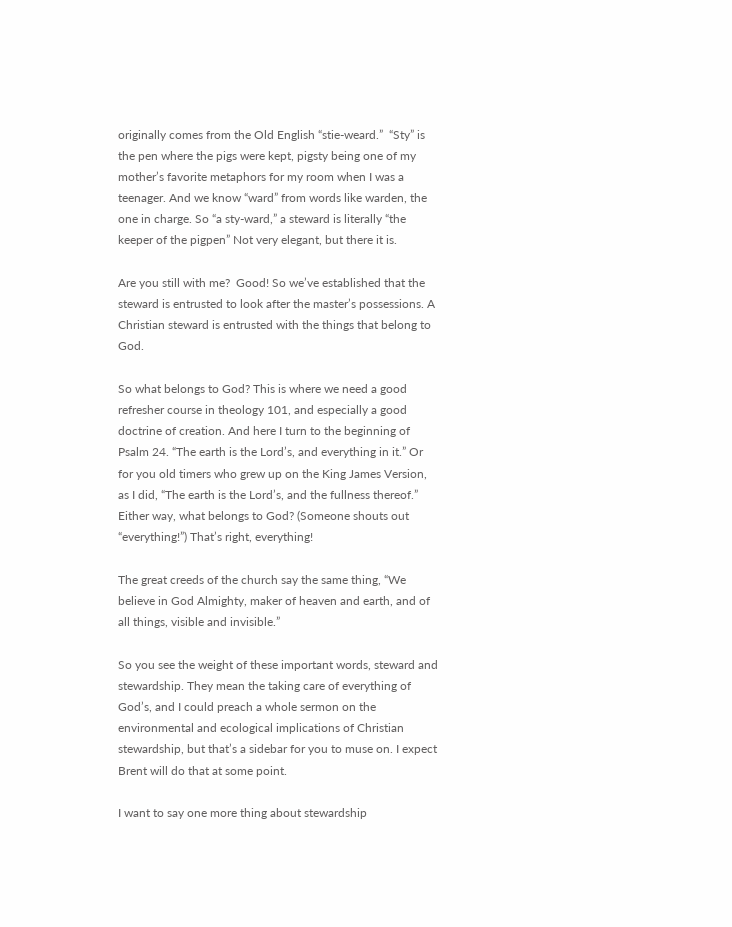originally comes from the Old English “stie-weard.”  “Sty” is the pen where the pigs were kept, pigsty being one of my mother’s favorite metaphors for my room when I was a teenager. And we know “ward” from words like warden, the one in charge. So “a sty-ward,” a steward is literally “the keeper of the pigpen” Not very elegant, but there it is.

Are you still with me?  Good! So we’ve established that the steward is entrusted to look after the master’s possessions. A Christian steward is entrusted with the things that belong to God.

So what belongs to God? This is where we need a good refresher course in theology 101, and especially a good doctrine of creation. And here I turn to the beginning of Psalm 24. “The earth is the Lord’s, and everything in it.” Or for you old timers who grew up on the King James Version, as I did, “The earth is the Lord’s, and the fullness thereof.” Either way, what belongs to God? (Someone shouts out “everything!”) That’s right, everything!

The great creeds of the church say the same thing, “We believe in God Almighty, maker of heaven and earth, and of all things, visible and invisible.”

So you see the weight of these important words, steward and stewardship. They mean the taking care of everything of God’s, and I could preach a whole sermon on the environmental and ecological implications of Christian stewardship, but that’s a sidebar for you to muse on. I expect Brent will do that at some point.

I want to say one more thing about stewardship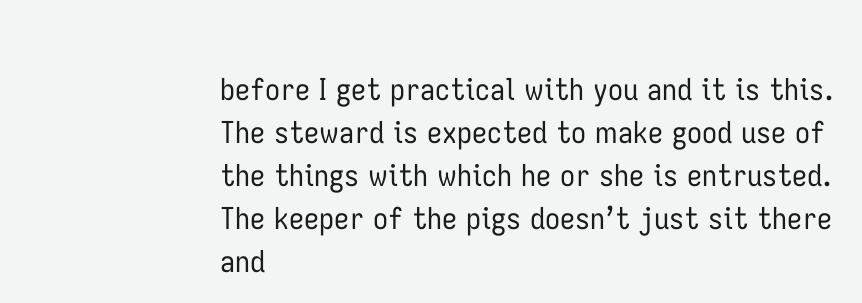before I get practical with you and it is this. The steward is expected to make good use of the things with which he or she is entrusted. The keeper of the pigs doesn’t just sit there and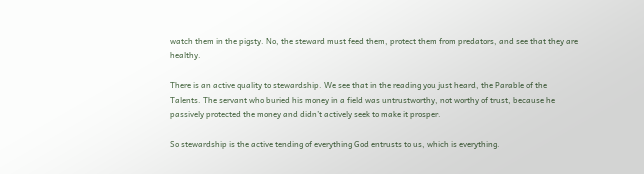watch them in the pigsty. No, the steward must feed them, protect them from predators, and see that they are healthy.

There is an active quality to stewardship. We see that in the reading you just heard, the Parable of the Talents. The servant who buried his money in a field was untrustworthy, not worthy of trust, because he passively protected the money and didn’t actively seek to make it prosper.

So stewardship is the active tending of everything God entrusts to us, which is everything.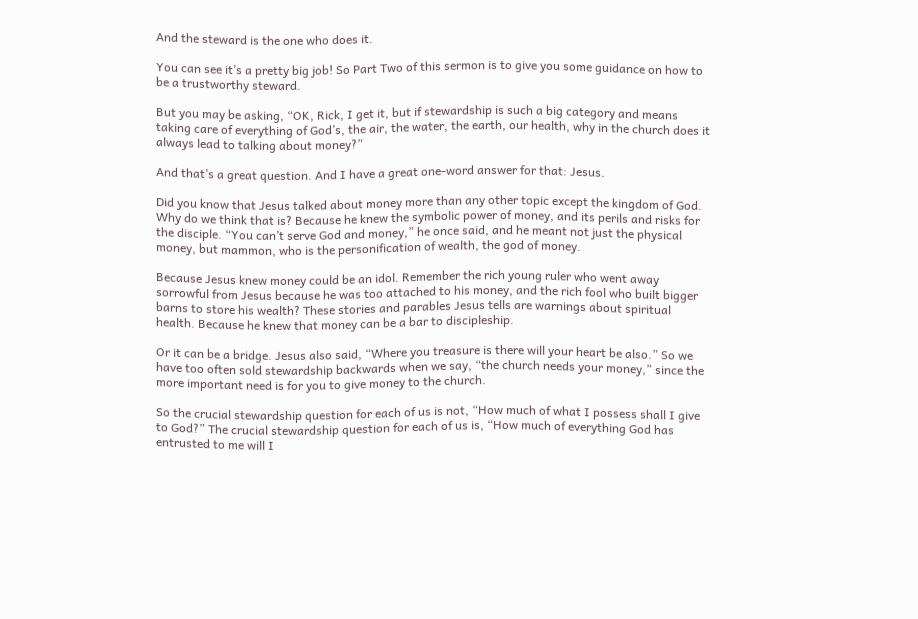And the steward is the one who does it.

You can see it’s a pretty big job! So Part Two of this sermon is to give you some guidance on how to be a trustworthy steward.

But you may be asking, “OK, Rick, I get it, but if stewardship is such a big category and means taking care of everything of God’s, the air, the water, the earth, our health, why in the church does it always lead to talking about money?”

And that’s a great question. And I have a great one-word answer for that: Jesus.

Did you know that Jesus talked about money more than any other topic except the kingdom of God. Why do we think that is? Because he knew the symbolic power of money, and its perils and risks for the disciple. “You can’t serve God and money,” he once said, and he meant not just the physical money, but mammon, who is the personification of wealth, the god of money.

Because Jesus knew money could be an idol. Remember the rich young ruler who went away sorrowful from Jesus because he was too attached to his money, and the rich fool who built bigger barns to store his wealth? These stories and parables Jesus tells are warnings about spiritual health. Because he knew that money can be a bar to discipleship.

Or it can be a bridge. Jesus also said, “Where you treasure is there will your heart be also.” So we have too often sold stewardship backwards when we say, “the church needs your money,” since the more important need is for you to give money to the church.

So the crucial stewardship question for each of us is not, “How much of what I possess shall I give to God?” The crucial stewardship question for each of us is, “How much of everything God has entrusted to me will I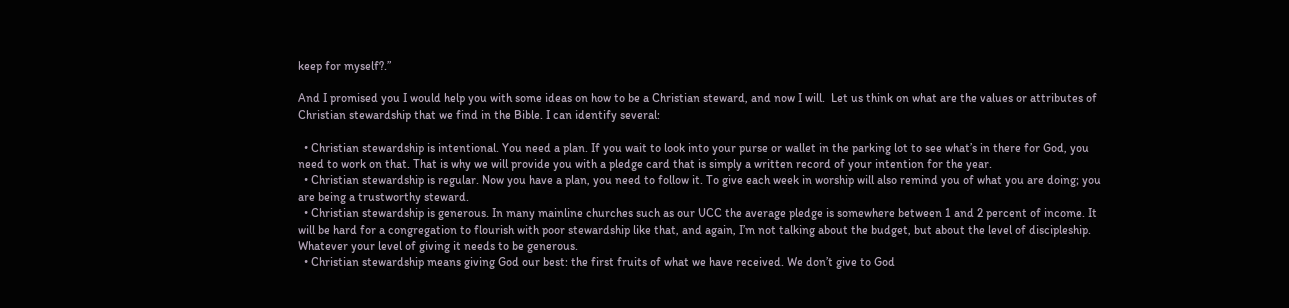keep for myself?.”

And I promised you I would help you with some ideas on how to be a Christian steward, and now I will.  Let us think on what are the values or attributes of Christian stewardship that we find in the Bible. I can identify several:

  • Christian stewardship is intentional. You need a plan. If you wait to look into your purse or wallet in the parking lot to see what’s in there for God, you need to work on that. That is why we will provide you with a pledge card that is simply a written record of your intention for the year.
  • Christian stewardship is regular. Now you have a plan, you need to follow it. To give each week in worship will also remind you of what you are doing; you are being a trustworthy steward.
  • Christian stewardship is generous. In many mainline churches such as our UCC the average pledge is somewhere between 1 and 2 percent of income. It will be hard for a congregation to flourish with poor stewardship like that, and again, I’m not talking about the budget, but about the level of discipleship. Whatever your level of giving it needs to be generous.
  • Christian stewardship means giving God our best: the first fruits of what we have received. We don’t give to God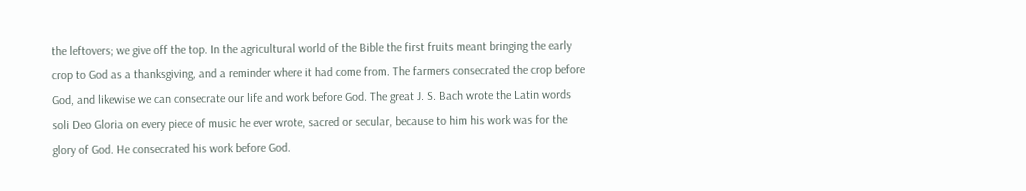the leftovers; we give off the top. In the agricultural world of the Bible the first fruits meant bringing the early crop to God as a thanksgiving, and a reminder where it had come from. The farmers consecrated the crop before God, and likewise we can consecrate our life and work before God. The great J. S. Bach wrote the Latin words soli Deo Gloria on every piece of music he ever wrote, sacred or secular, because to him his work was for the glory of God. He consecrated his work before God.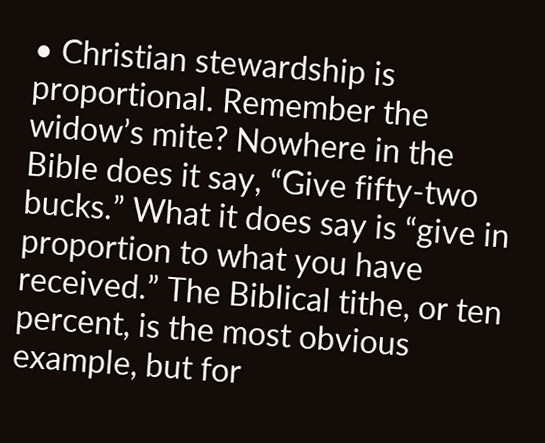• Christian stewardship is proportional. Remember the widow’s mite? Nowhere in the Bible does it say, “Give fifty-two bucks.” What it does say is “give in proportion to what you have received.” The Biblical tithe, or ten percent, is the most obvious example, but for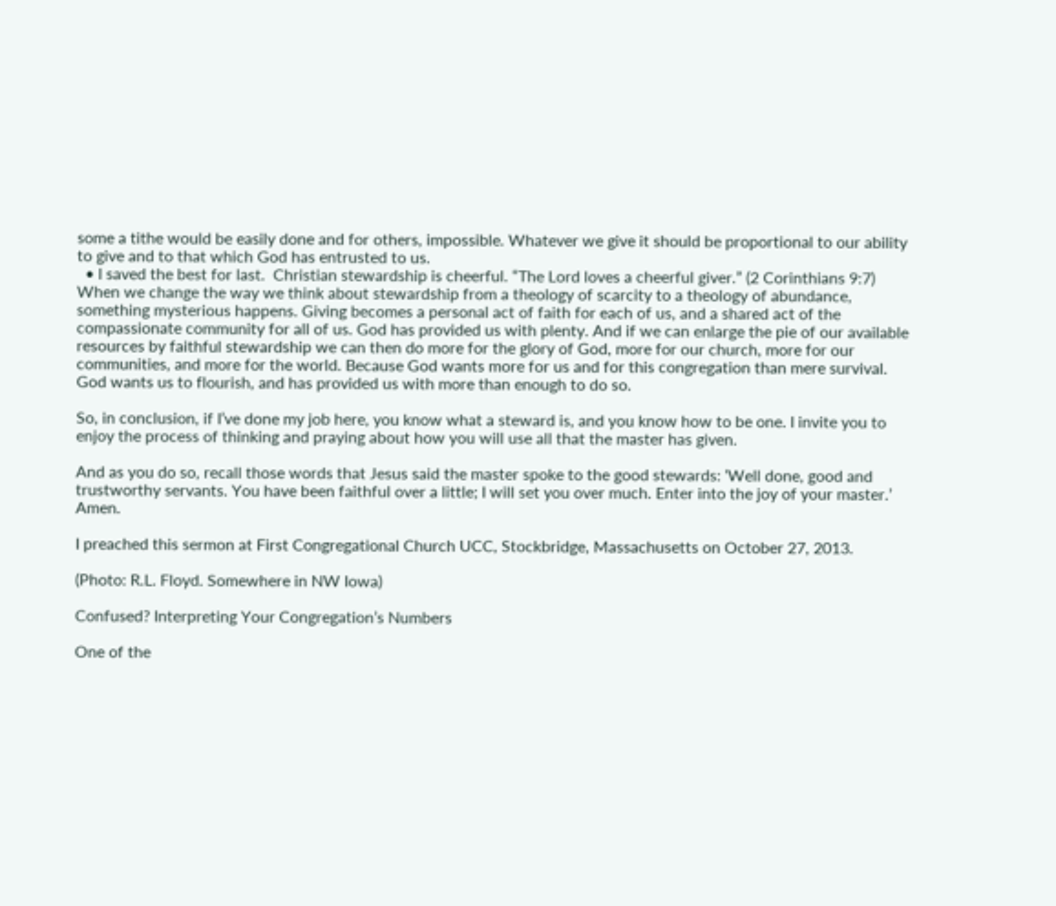some a tithe would be easily done and for others, impossible. Whatever we give it should be proportional to our ability to give and to that which God has entrusted to us.
  • I saved the best for last.  Christian stewardship is cheerful. “The Lord loves a cheerful giver.” (2 Corinthians 9:7) When we change the way we think about stewardship from a theology of scarcity to a theology of abundance, something mysterious happens. Giving becomes a personal act of faith for each of us, and a shared act of the compassionate community for all of us. God has provided us with plenty. And if we can enlarge the pie of our available resources by faithful stewardship we can then do more for the glory of God, more for our church, more for our communities, and more for the world. Because God wants more for us and for this congregation than mere survival. God wants us to flourish, and has provided us with more than enough to do so.

So, in conclusion, if I’ve done my job here, you know what a steward is, and you know how to be one. I invite you to enjoy the process of thinking and praying about how you will use all that the master has given.

And as you do so, recall those words that Jesus said the master spoke to the good stewards: ‘Well done, good and trustworthy servants. You have been faithful over a little; I will set you over much. Enter into the joy of your master.’ Amen.

I preached this sermon at First Congregational Church UCC, Stockbridge, Massachusetts on October 27, 2013.

(Photo: R.L. Floyd. Somewhere in NW Iowa)

Confused? Interpreting Your Congregation’s Numbers

One of the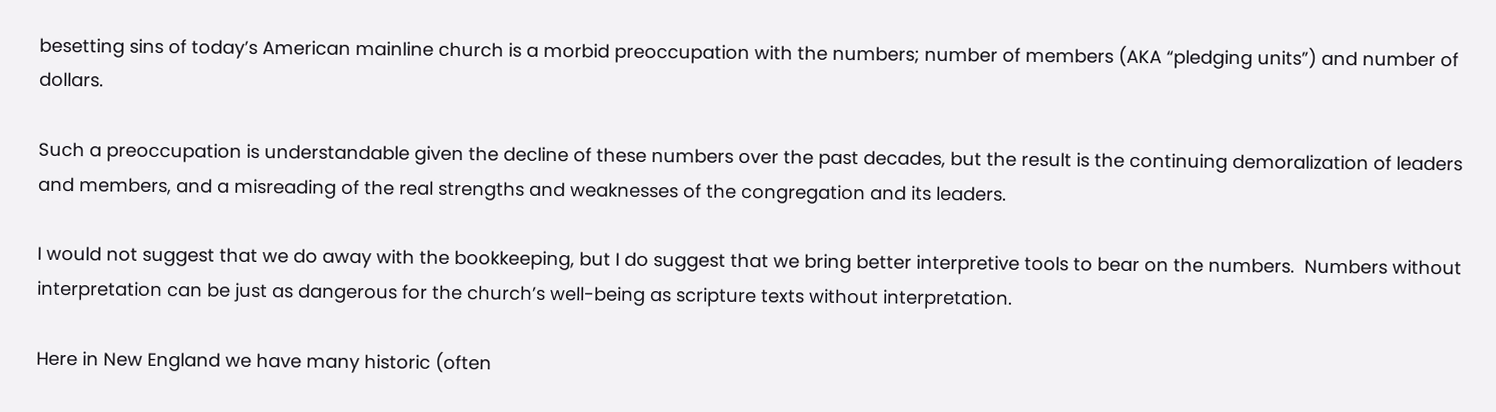besetting sins of today’s American mainline church is a morbid preoccupation with the numbers; number of members (AKA “pledging units”) and number of dollars.

Such a preoccupation is understandable given the decline of these numbers over the past decades, but the result is the continuing demoralization of leaders and members, and a misreading of the real strengths and weaknesses of the congregation and its leaders.

I would not suggest that we do away with the bookkeeping, but I do suggest that we bring better interpretive tools to bear on the numbers.  Numbers without interpretation can be just as dangerous for the church’s well-being as scripture texts without interpretation.

Here in New England we have many historic (often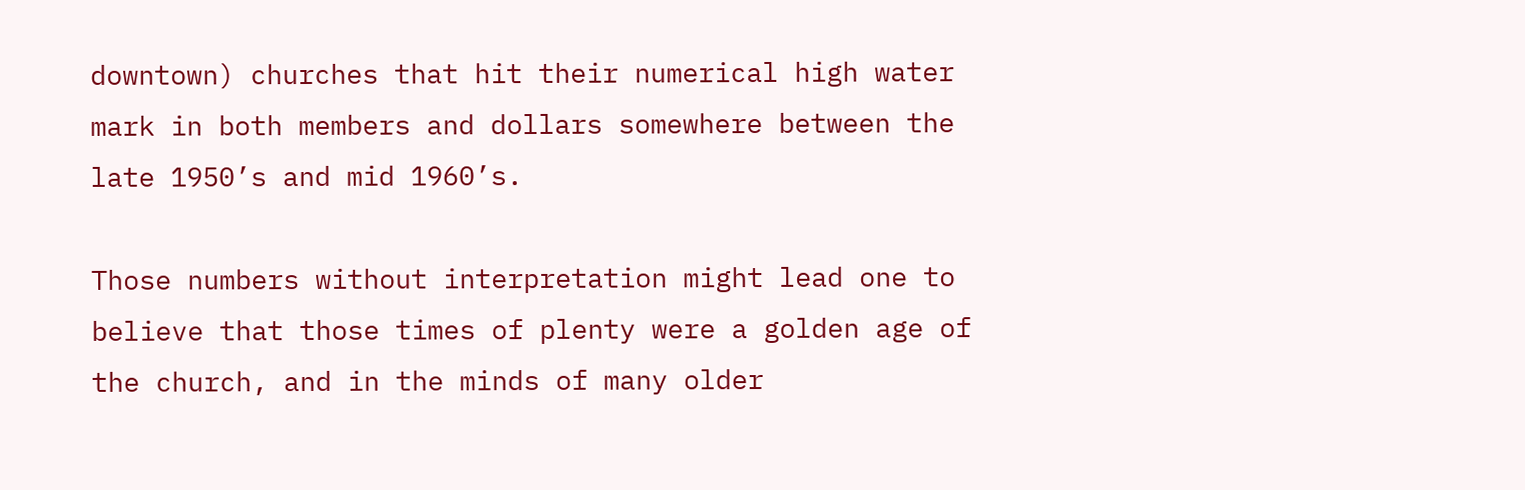downtown) churches that hit their numerical high water mark in both members and dollars somewhere between the late 1950’s and mid 1960’s.

Those numbers without interpretation might lead one to believe that those times of plenty were a golden age of the church, and in the minds of many older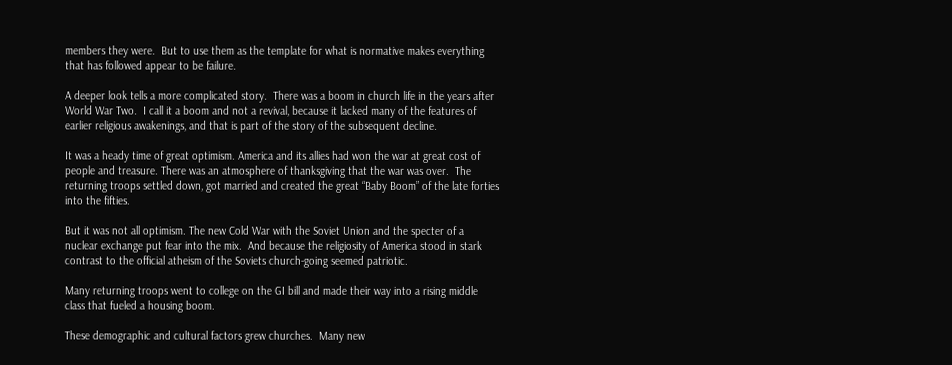members they were.  But to use them as the template for what is normative makes everything that has followed appear to be failure.

A deeper look tells a more complicated story.  There was a boom in church life in the years after World War Two.  I call it a boom and not a revival, because it lacked many of the features of earlier religious awakenings, and that is part of the story of the subsequent decline.

It was a heady time of great optimism. America and its allies had won the war at great cost of people and treasure. There was an atmosphere of thanksgiving that the war was over.  The returning troops settled down, got married and created the great “Baby Boom” of the late forties into the fifties.

But it was not all optimism. The new Cold War with the Soviet Union and the specter of a nuclear exchange put fear into the mix.  And because the religiosity of America stood in stark contrast to the official atheism of the Soviets church-going seemed patriotic.

Many returning troops went to college on the GI bill and made their way into a rising middle class that fueled a housing boom.

These demographic and cultural factors grew churches.  Many new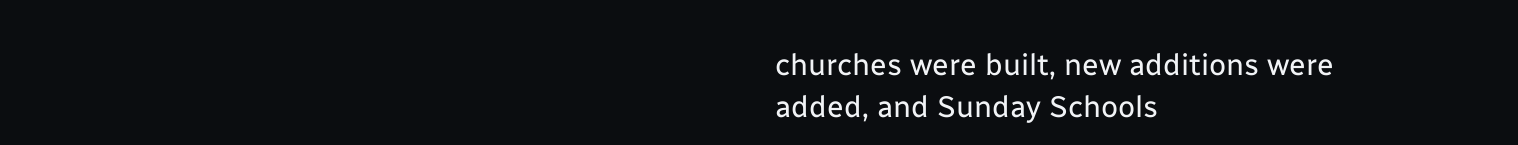churches were built, new additions were added, and Sunday Schools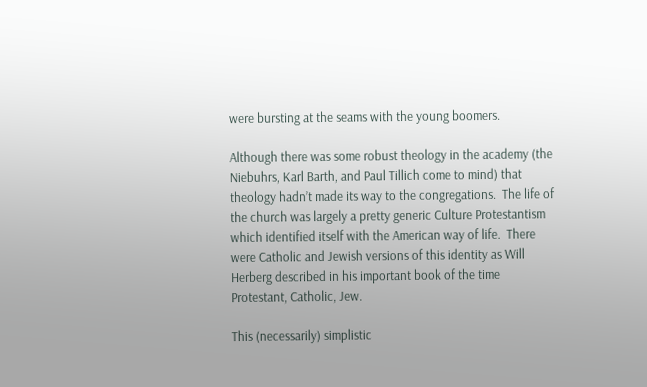were bursting at the seams with the young boomers.

Although there was some robust theology in the academy (the Niebuhrs, Karl Barth, and Paul Tillich come to mind) that theology hadn’t made its way to the congregations.  The life of the church was largely a pretty generic Culture Protestantism which identified itself with the American way of life.  There were Catholic and Jewish versions of this identity as Will Herberg described in his important book of the time Protestant, Catholic, Jew.

This (necessarily) simplistic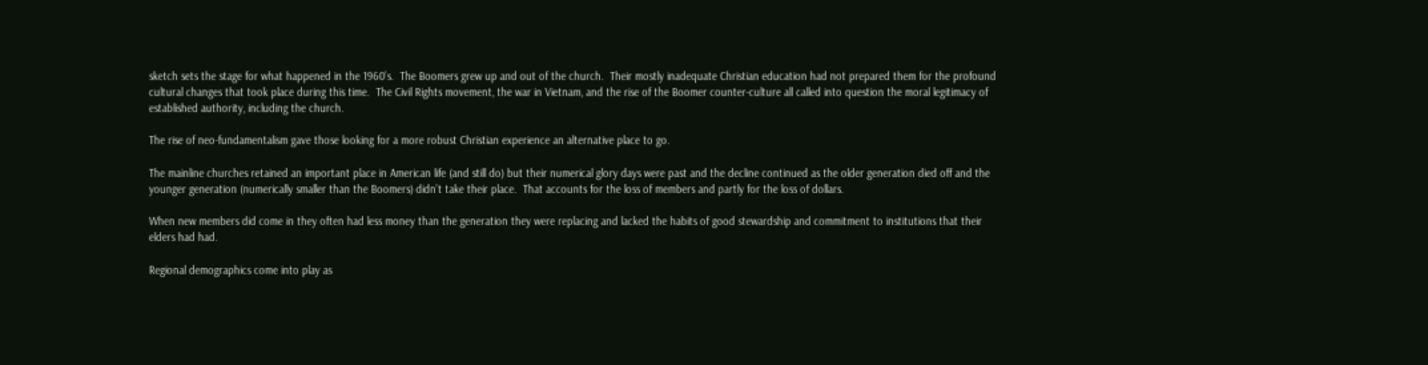sketch sets the stage for what happened in the 1960’s.  The Boomers grew up and out of the church.  Their mostly inadequate Christian education had not prepared them for the profound cultural changes that took place during this time.  The Civil Rights movement, the war in Vietnam, and the rise of the Boomer counter-culture all called into question the moral legitimacy of established authority, including the church.

The rise of neo-fundamentalism gave those looking for a more robust Christian experience an alternative place to go.

The mainline churches retained an important place in American life (and still do) but their numerical glory days were past and the decline continued as the older generation died off and the younger generation (numerically smaller than the Boomers) didn’t take their place.  That accounts for the loss of members and partly for the loss of dollars.

When new members did come in they often had less money than the generation they were replacing and lacked the habits of good stewardship and commitment to institutions that their elders had had.

Regional demographics come into play as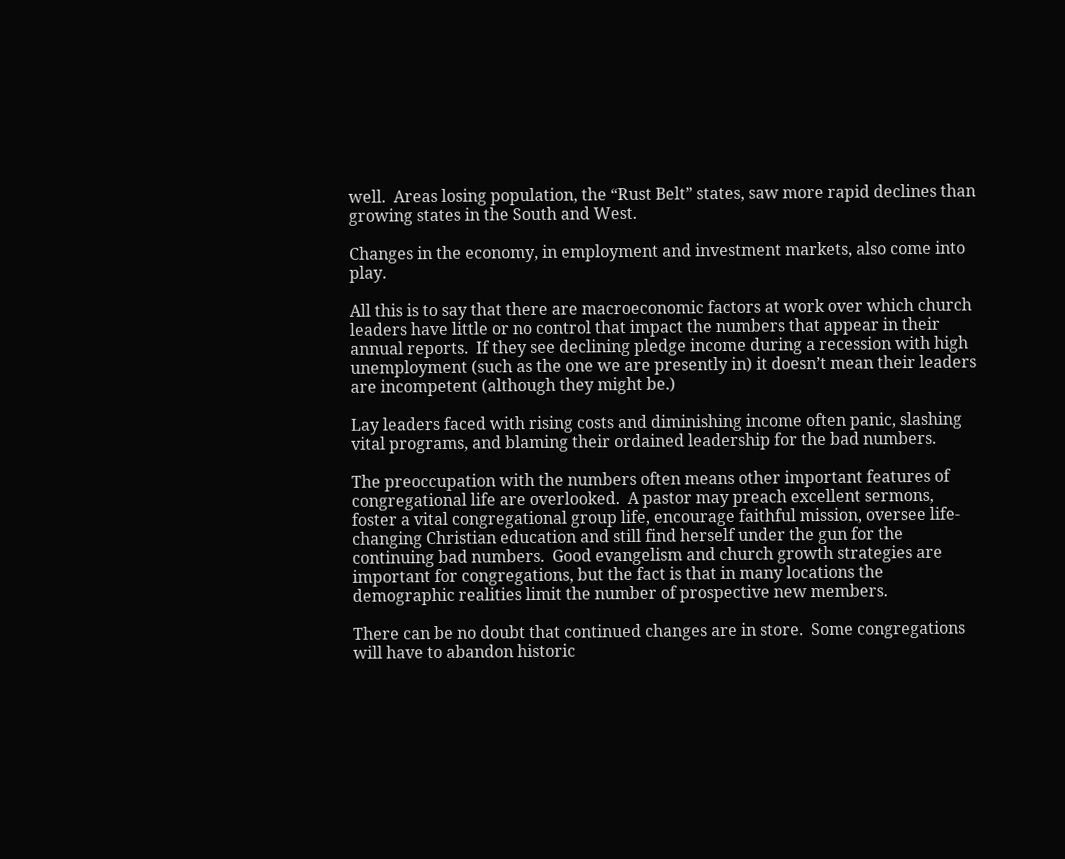well.  Areas losing population, the “Rust Belt” states, saw more rapid declines than growing states in the South and West.

Changes in the economy, in employment and investment markets, also come into play.

All this is to say that there are macroeconomic factors at work over which church leaders have little or no control that impact the numbers that appear in their annual reports.  If they see declining pledge income during a recession with high unemployment (such as the one we are presently in) it doesn’t mean their leaders are incompetent (although they might be.)

Lay leaders faced with rising costs and diminishing income often panic, slashing vital programs, and blaming their ordained leadership for the bad numbers.

The preoccupation with the numbers often means other important features of congregational life are overlooked.  A pastor may preach excellent sermons, foster a vital congregational group life, encourage faithful mission, oversee life-changing Christian education and still find herself under the gun for the continuing bad numbers.  Good evangelism and church growth strategies are important for congregations, but the fact is that in many locations the demographic realities limit the number of prospective new members.

There can be no doubt that continued changes are in store.  Some congregations will have to abandon historic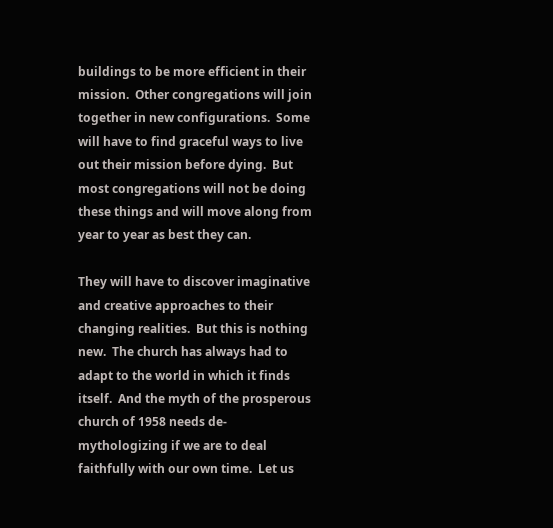buildings to be more efficient in their mission.  Other congregations will join together in new configurations.  Some will have to find graceful ways to live out their mission before dying.  But most congregations will not be doing these things and will move along from year to year as best they can.

They will have to discover imaginative and creative approaches to their changing realities.  But this is nothing new.  The church has always had to adapt to the world in which it finds itself.  And the myth of the prosperous church of 1958 needs de-mythologizing if we are to deal faithfully with our own time.  Let us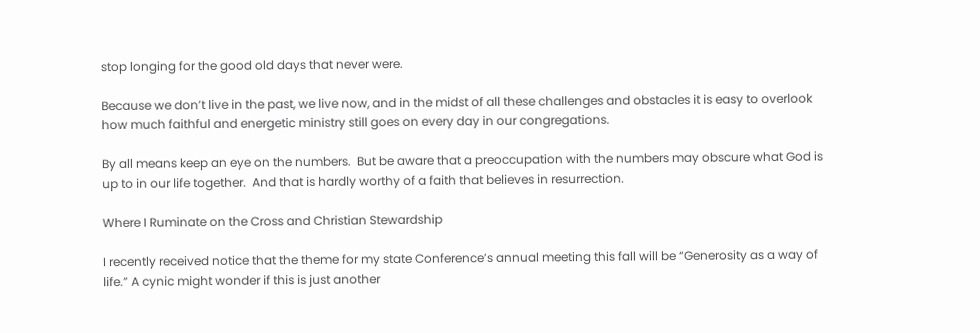stop longing for the good old days that never were.

Because we don’t live in the past, we live now, and in the midst of all these challenges and obstacles it is easy to overlook how much faithful and energetic ministry still goes on every day in our congregations.

By all means keep an eye on the numbers.  But be aware that a preoccupation with the numbers may obscure what God is up to in our life together.  And that is hardly worthy of a faith that believes in resurrection.

Where I Ruminate on the Cross and Christian Stewardship

I recently received notice that the theme for my state Conference’s annual meeting this fall will be “Generosity as a way of life.” A cynic might wonder if this is just another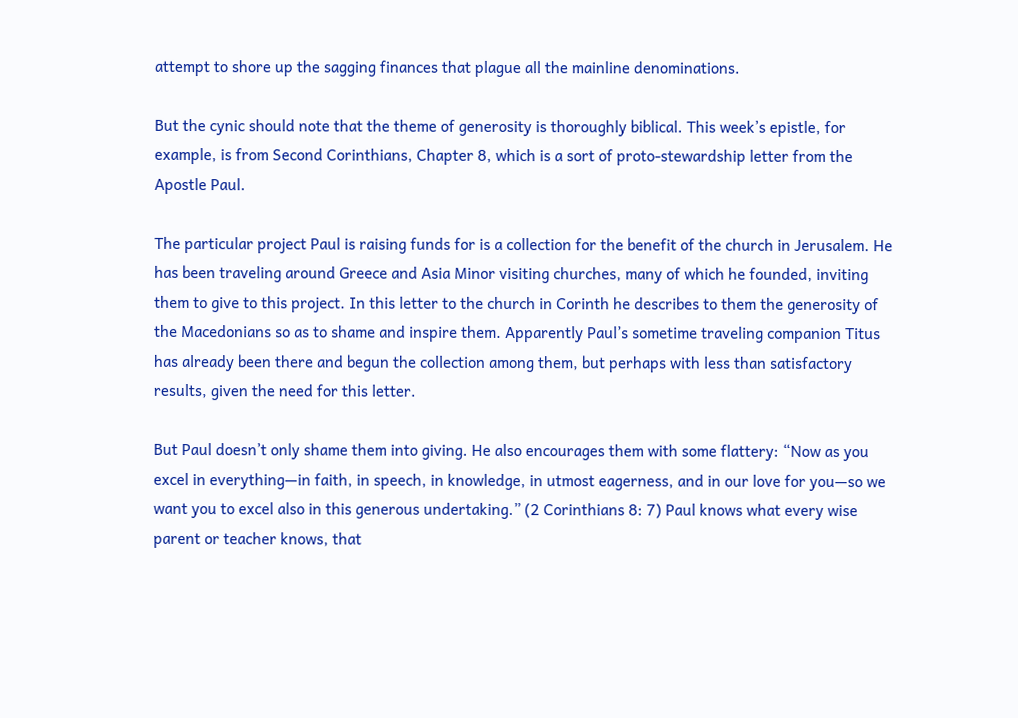attempt to shore up the sagging finances that plague all the mainline denominations.

But the cynic should note that the theme of generosity is thoroughly biblical. This week’s epistle, for example, is from Second Corinthians, Chapter 8, which is a sort of proto-stewardship letter from the Apostle Paul.

The particular project Paul is raising funds for is a collection for the benefit of the church in Jerusalem. He has been traveling around Greece and Asia Minor visiting churches, many of which he founded, inviting them to give to this project. In this letter to the church in Corinth he describes to them the generosity of the Macedonians so as to shame and inspire them. Apparently Paul’s sometime traveling companion Titus has already been there and begun the collection among them, but perhaps with less than satisfactory results, given the need for this letter.

But Paul doesn’t only shame them into giving. He also encourages them with some flattery: “Now as you excel in everything—in faith, in speech, in knowledge, in utmost eagerness, and in our love for you—so we want you to excel also in this generous undertaking.” (2 Corinthians 8: 7) Paul knows what every wise parent or teacher knows, that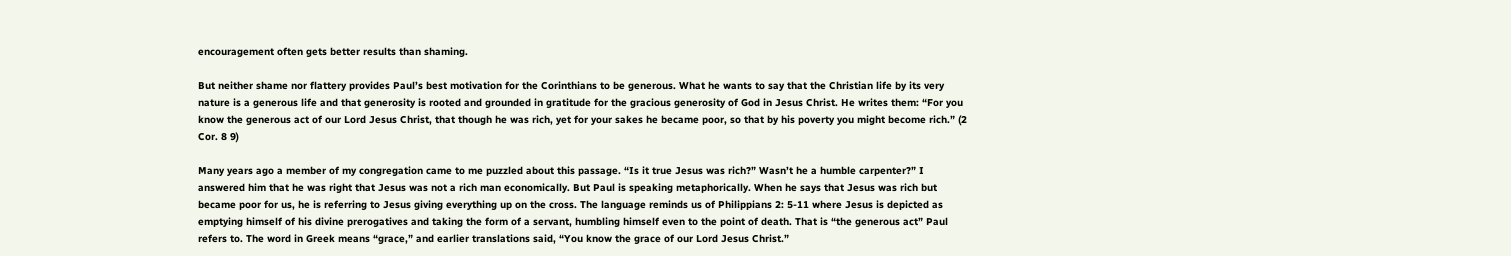encouragement often gets better results than shaming.

But neither shame nor flattery provides Paul’s best motivation for the Corinthians to be generous. What he wants to say that the Christian life by its very nature is a generous life and that generosity is rooted and grounded in gratitude for the gracious generosity of God in Jesus Christ. He writes them: “For you know the generous act of our Lord Jesus Christ, that though he was rich, yet for your sakes he became poor, so that by his poverty you might become rich.” (2 Cor. 8 9)

Many years ago a member of my congregation came to me puzzled about this passage. “Is it true Jesus was rich?” Wasn’t he a humble carpenter?” I answered him that he was right that Jesus was not a rich man economically. But Paul is speaking metaphorically. When he says that Jesus was rich but became poor for us, he is referring to Jesus giving everything up on the cross. The language reminds us of Philippians 2: 5-11 where Jesus is depicted as emptying himself of his divine prerogatives and taking the form of a servant, humbling himself even to the point of death. That is “the generous act” Paul refers to. The word in Greek means “grace,” and earlier translations said, “You know the grace of our Lord Jesus Christ.”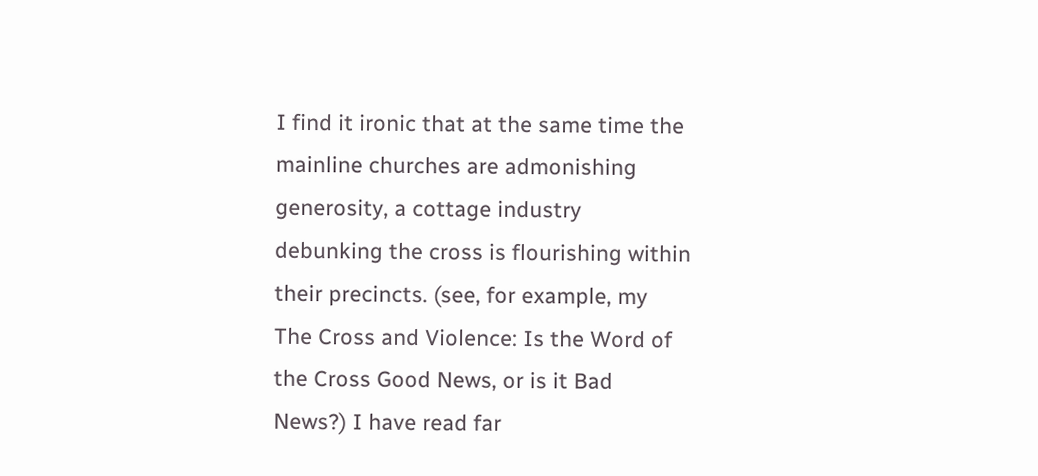I find it ironic that at the same time the mainline churches are admonishing generosity, a cottage industry debunking the cross is flourishing within their precincts. (see, for example, my The Cross and Violence: Is the Word of the Cross Good News, or is it Bad News?) I have read far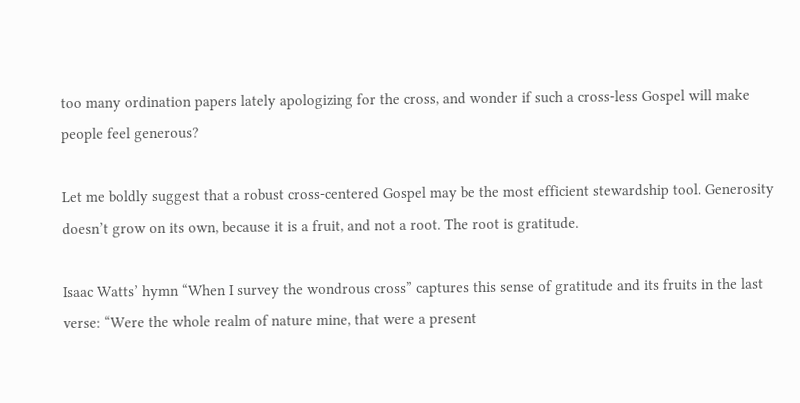too many ordination papers lately apologizing for the cross, and wonder if such a cross-less Gospel will make people feel generous?

Let me boldly suggest that a robust cross-centered Gospel may be the most efficient stewardship tool. Generosity doesn’t grow on its own, because it is a fruit, and not a root. The root is gratitude.

Isaac Watts’ hymn “When I survey the wondrous cross” captures this sense of gratitude and its fruits in the last verse: “Were the whole realm of nature mine, that were a present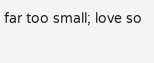far too small; love so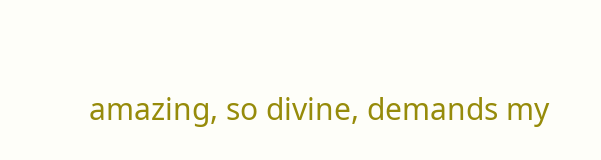amazing, so divine, demands my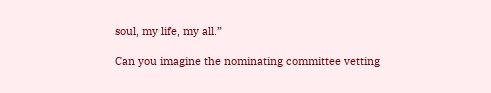soul, my life, my all.”

Can you imagine the nominating committee vetting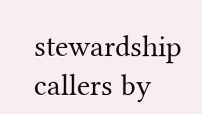stewardship callers by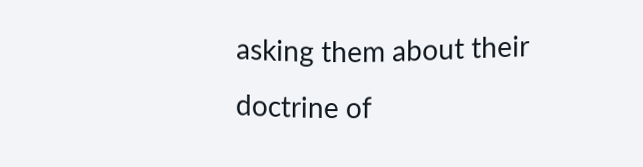asking them about their doctrine of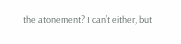the atonement? I can’t either, but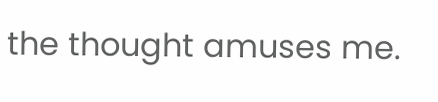the thought amuses me.